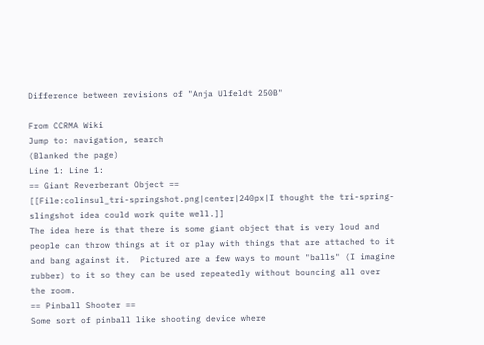Difference between revisions of "Anja Ulfeldt 250B"

From CCRMA Wiki
Jump to: navigation, search
(Blanked the page)
Line 1: Line 1:
== Giant Reverberant Object ==
[[File:colinsul_tri-springshot.png|center|240px|I thought the tri-spring-slingshot idea could work quite well.]]
The idea here is that there is some giant object that is very loud and people can throw things at it or play with things that are attached to it and bang against it.  Pictured are a few ways to mount "balls" (I imagine rubber) to it so they can be used repeatedly without bouncing all over the room.
== Pinball Shooter ==
Some sort of pinball like shooting device where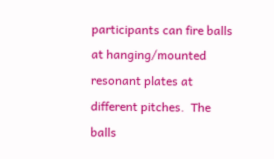participants can fire balls at hanging/mounted resonant plates at different pitches.  The balls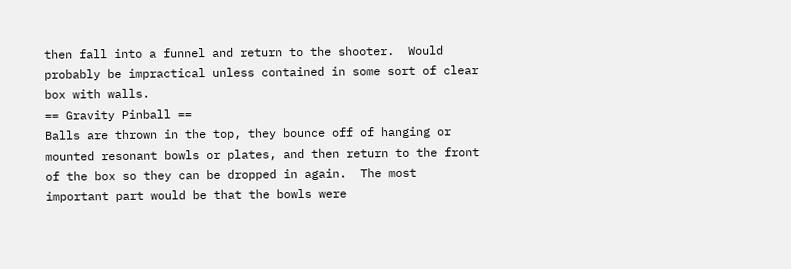then fall into a funnel and return to the shooter.  Would probably be impractical unless contained in some sort of clear box with walls.
== Gravity Pinball ==
Balls are thrown in the top, they bounce off of hanging or mounted resonant bowls or plates, and then return to the front of the box so they can be dropped in again.  The most important part would be that the bowls were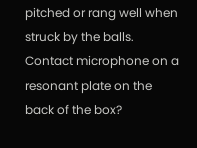pitched or rang well when struck by the balls.  Contact microphone on a resonant plate on the back of the box?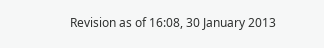Revision as of 16:08, 30 January 2013